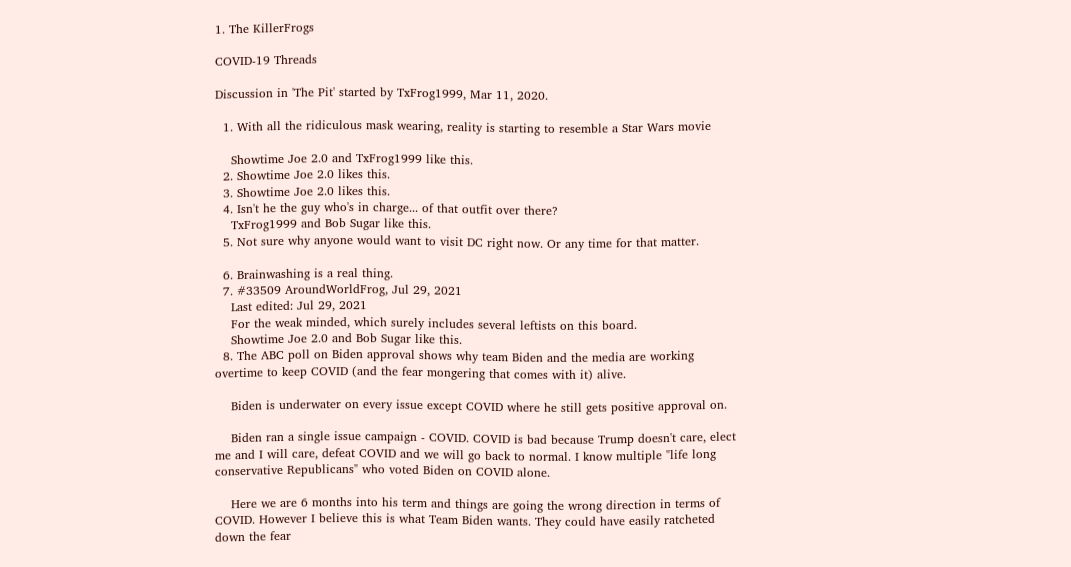1. The KillerFrogs

COVID-19 Threads

Discussion in 'The Pit' started by TxFrog1999, Mar 11, 2020.

  1. With all the ridiculous mask wearing, reality is starting to resemble a Star Wars movie

    Showtime Joe 2.0 and TxFrog1999 like this.
  2. Showtime Joe 2.0 likes this.
  3. Showtime Joe 2.0 likes this.
  4. Isn't he the guy who's in charge... of that outfit over there?
    TxFrog1999 and Bob Sugar like this.
  5. Not sure why anyone would want to visit DC right now. Or any time for that matter.

  6. Brainwashing is a real thing.
  7. #33509 AroundWorldFrog, Jul 29, 2021
    Last edited: Jul 29, 2021
    For the weak minded, which surely includes several leftists on this board.
    Showtime Joe 2.0 and Bob Sugar like this.
  8. The ABC poll on Biden approval shows why team Biden and the media are working overtime to keep COVID (and the fear mongering that comes with it) alive.

    Biden is underwater on every issue except COVID where he still gets positive approval on.

    Biden ran a single issue campaign - COVID. COVID is bad because Trump doesn't care, elect me and I will care, defeat COVID and we will go back to normal. I know multiple "life long conservative Republicans" who voted Biden on COVID alone.

    Here we are 6 months into his term and things are going the wrong direction in terms of COVID. However I believe this is what Team Biden wants. They could have easily ratcheted down the fear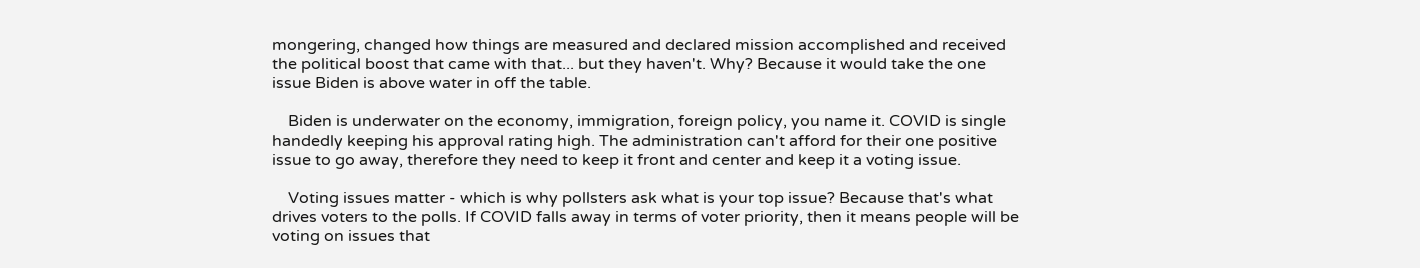mongering, changed how things are measured and declared mission accomplished and received the political boost that came with that... but they haven't. Why? Because it would take the one issue Biden is above water in off the table.

    Biden is underwater on the economy, immigration, foreign policy, you name it. COVID is single handedly keeping his approval rating high. The administration can't afford for their one positive issue to go away, therefore they need to keep it front and center and keep it a voting issue.

    Voting issues matter - which is why pollsters ask what is your top issue? Because that's what drives voters to the polls. If COVID falls away in terms of voter priority, then it means people will be voting on issues that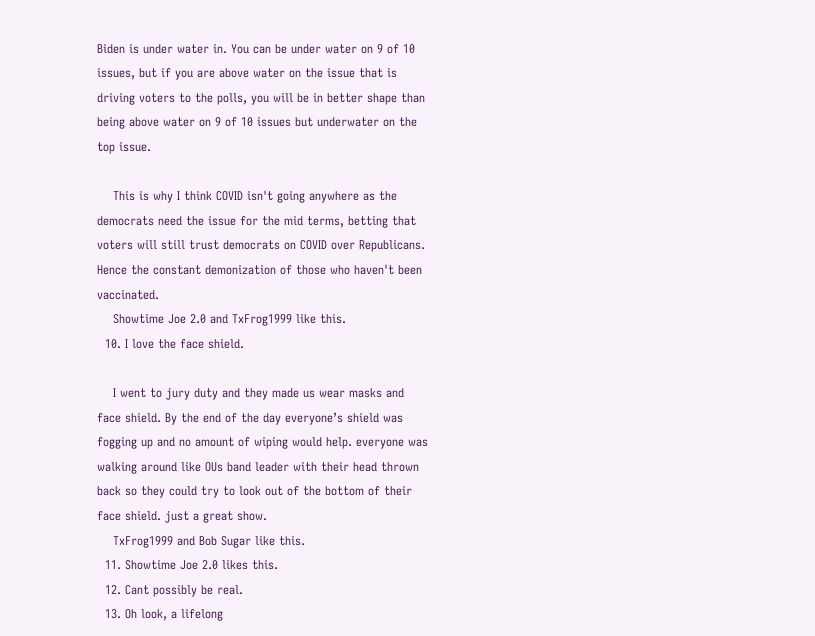Biden is under water in. You can be under water on 9 of 10 issues, but if you are above water on the issue that is driving voters to the polls, you will be in better shape than being above water on 9 of 10 issues but underwater on the top issue.

    This is why I think COVID isn't going anywhere as the democrats need the issue for the mid terms, betting that voters will still trust democrats on COVID over Republicans. Hence the constant demonization of those who haven't been vaccinated.
    Showtime Joe 2.0 and TxFrog1999 like this.
  10. I love the face shield.

    I went to jury duty and they made us wear masks and face shield. By the end of the day everyone’s shield was fogging up and no amount of wiping would help. everyone was walking around like OUs band leader with their head thrown back so they could try to look out of the bottom of their face shield. just a great show.
    TxFrog1999 and Bob Sugar like this.
  11. Showtime Joe 2.0 likes this.
  12. Cant possibly be real.
  13. Oh look, a lifelong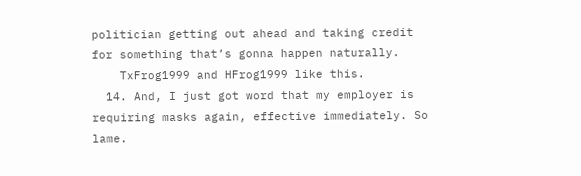politician getting out ahead and taking credit for something that’s gonna happen naturally.
    TxFrog1999 and HFrog1999 like this.
  14. And, I just got word that my employer is requiring masks again, effective immediately. So lame.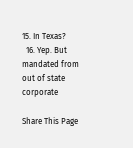15. In Texas?
  16. Yep. But mandated from out of state corporate

Share This Page